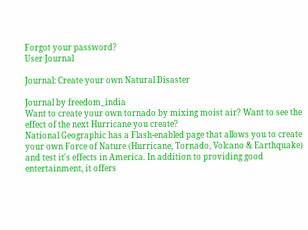Forgot your password?
User Journal

Journal: Create your own Natural Disaster

Journal by freedom_india
Want to create your own tornado by mixing moist air? Want to see the effect of the next Hurricane you create?
National Geographic has a Flash-enabled page that allows you to create your own Force of Nature (Hurricane, Tornado, Volcano & Earthquake) and test it's effects in America. In addition to providing good entertainment, it offers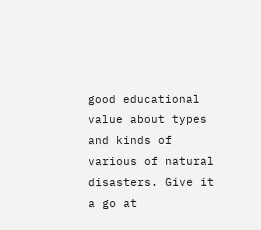good educational value about types and kinds of various of natural disasters. Give it a go at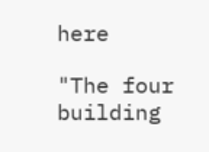here

"The four building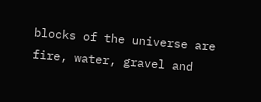blocks of the universe are fire, water, gravel and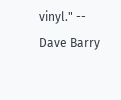vinyl." -- Dave Barry